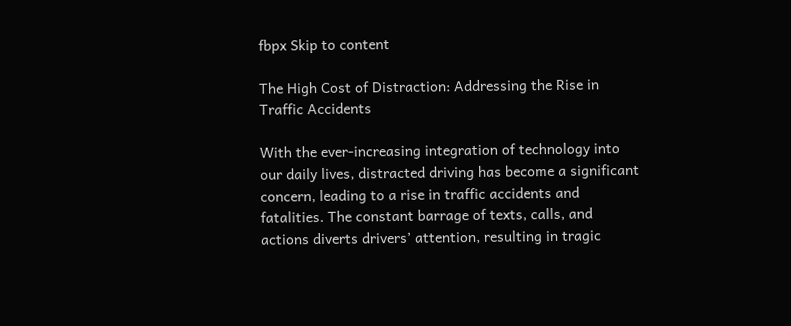fbpx Skip to content

The High Cost of Distraction: Addressing the Rise in Traffic Accidents

With the ever-increasing integration of technology into our daily lives, distracted driving has become a significant concern, leading to a rise in traffic accidents and fatalities. The constant barrage of texts, calls, and actions diverts drivers’ attention, resulting in tragic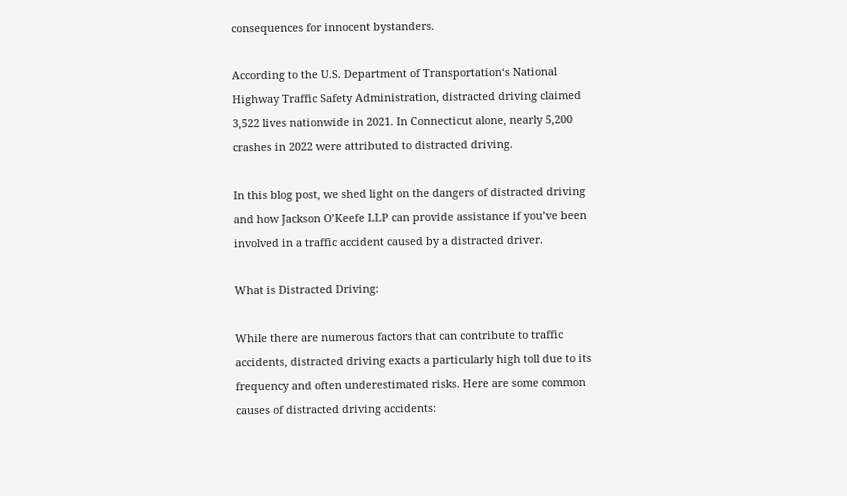consequences for innocent bystanders.

According to the U.S. Department of Transportation‘s National Highway Traffic Safety Administration, distracted driving claimed 3,522 lives nationwide in 2021. In Connecticut alone, nearly 5,200 crashes in 2022 were attributed to distracted driving.

In this blog post, we shed light on the dangers of distracted driving and how Jackson O’Keefe LLP can provide assistance if you’ve been involved in a traffic accident caused by a distracted driver.

What is Distracted Driving:

While there are numerous factors that can contribute to traffic accidents, distracted driving exacts a particularly high toll due to its frequency and often underestimated risks. Here are some common causes of distracted driving accidents: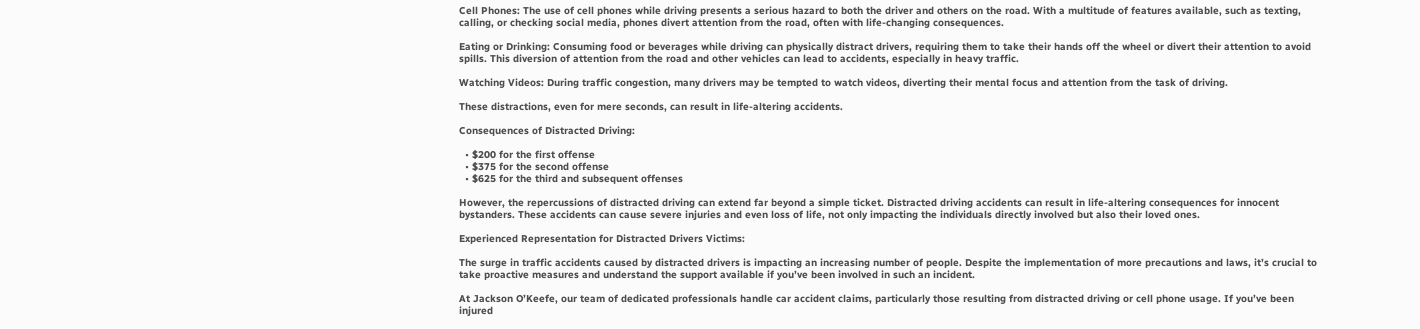Cell Phones: The use of cell phones while driving presents a serious hazard to both the driver and others on the road. With a multitude of features available, such as texting, calling, or checking social media, phones divert attention from the road, often with life-changing consequences.

Eating or Drinking: Consuming food or beverages while driving can physically distract drivers, requiring them to take their hands off the wheel or divert their attention to avoid spills. This diversion of attention from the road and other vehicles can lead to accidents, especially in heavy traffic.

Watching Videos: During traffic congestion, many drivers may be tempted to watch videos, diverting their mental focus and attention from the task of driving.

These distractions, even for mere seconds, can result in life-altering accidents.

Consequences of Distracted Driving:

  • $200 for the first offense
  • $375 for the second offense
  • $625 for the third and subsequent offenses

However, the repercussions of distracted driving can extend far beyond a simple ticket. Distracted driving accidents can result in life-altering consequences for innocent bystanders. These accidents can cause severe injuries and even loss of life, not only impacting the individuals directly involved but also their loved ones.

Experienced Representation for Distracted Drivers Victims:

The surge in traffic accidents caused by distracted drivers is impacting an increasing number of people. Despite the implementation of more precautions and laws, it’s crucial to take proactive measures and understand the support available if you’ve been involved in such an incident.

At Jackson O’Keefe, our team of dedicated professionals handle car accident claims, particularly those resulting from distracted driving or cell phone usage. If you’ve been injured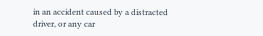in an accident caused by a distracted driver, or any car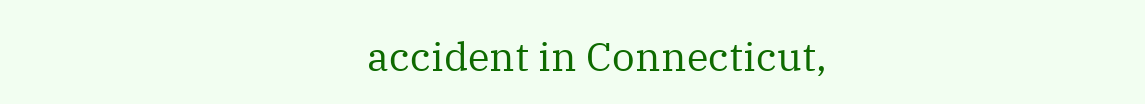accident in Connecticut,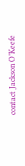contact Jackson O’Keefe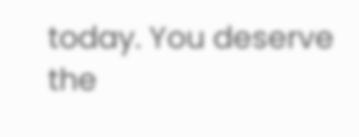today. You deserve the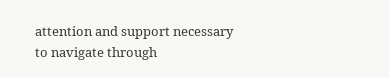attention and support necessary to navigate through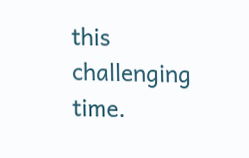this challenging time.